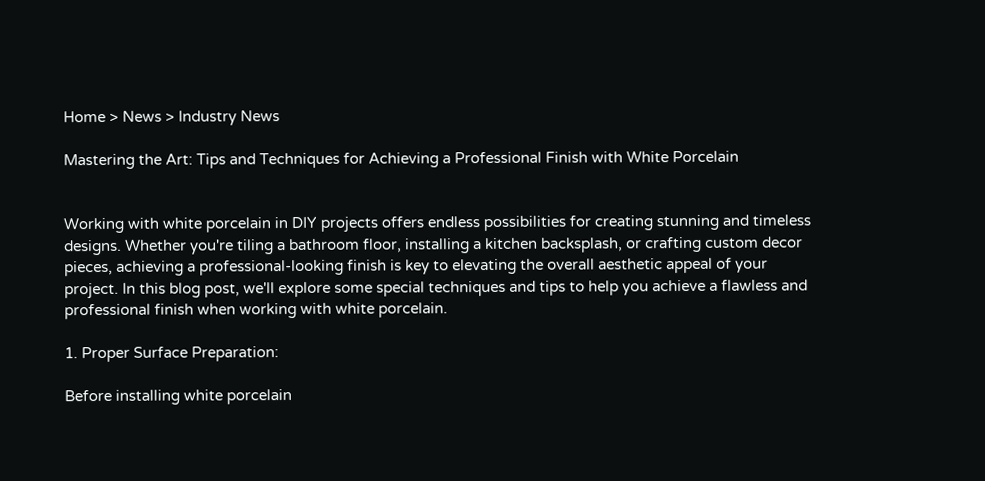Home > News > Industry News

Mastering the Art: Tips and Techniques for Achieving a Professional Finish with White Porcelain


Working with white porcelain in DIY projects offers endless possibilities for creating stunning and timeless designs. Whether you're tiling a bathroom floor, installing a kitchen backsplash, or crafting custom decor pieces, achieving a professional-looking finish is key to elevating the overall aesthetic appeal of your project. In this blog post, we'll explore some special techniques and tips to help you achieve a flawless and professional finish when working with white porcelain.

1. Proper Surface Preparation:

Before installing white porcelain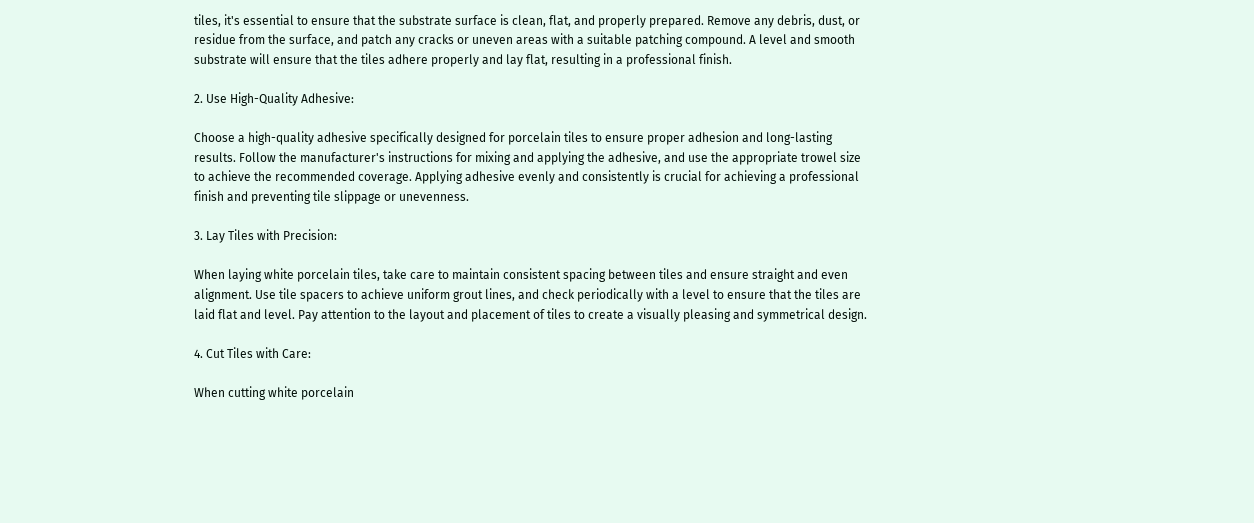tiles, it's essential to ensure that the substrate surface is clean, flat, and properly prepared. Remove any debris, dust, or residue from the surface, and patch any cracks or uneven areas with a suitable patching compound. A level and smooth substrate will ensure that the tiles adhere properly and lay flat, resulting in a professional finish.

2. Use High-Quality Adhesive:

Choose a high-quality adhesive specifically designed for porcelain tiles to ensure proper adhesion and long-lasting results. Follow the manufacturer's instructions for mixing and applying the adhesive, and use the appropriate trowel size to achieve the recommended coverage. Applying adhesive evenly and consistently is crucial for achieving a professional finish and preventing tile slippage or unevenness.

3. Lay Tiles with Precision:

When laying white porcelain tiles, take care to maintain consistent spacing between tiles and ensure straight and even alignment. Use tile spacers to achieve uniform grout lines, and check periodically with a level to ensure that the tiles are laid flat and level. Pay attention to the layout and placement of tiles to create a visually pleasing and symmetrical design.

4. Cut Tiles with Care:

When cutting white porcelain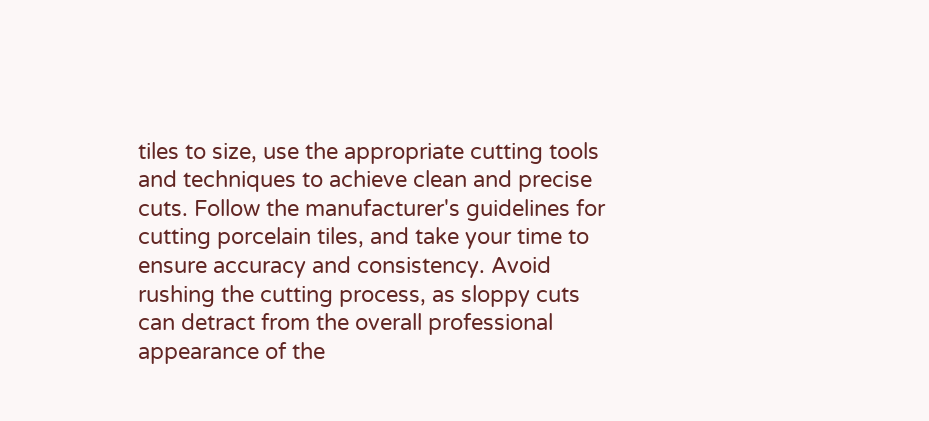tiles to size, use the appropriate cutting tools and techniques to achieve clean and precise cuts. Follow the manufacturer's guidelines for cutting porcelain tiles, and take your time to ensure accuracy and consistency. Avoid rushing the cutting process, as sloppy cuts can detract from the overall professional appearance of the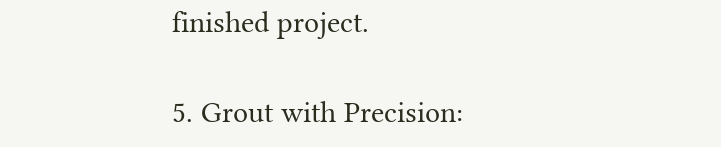finished project.

5. Grout with Precision: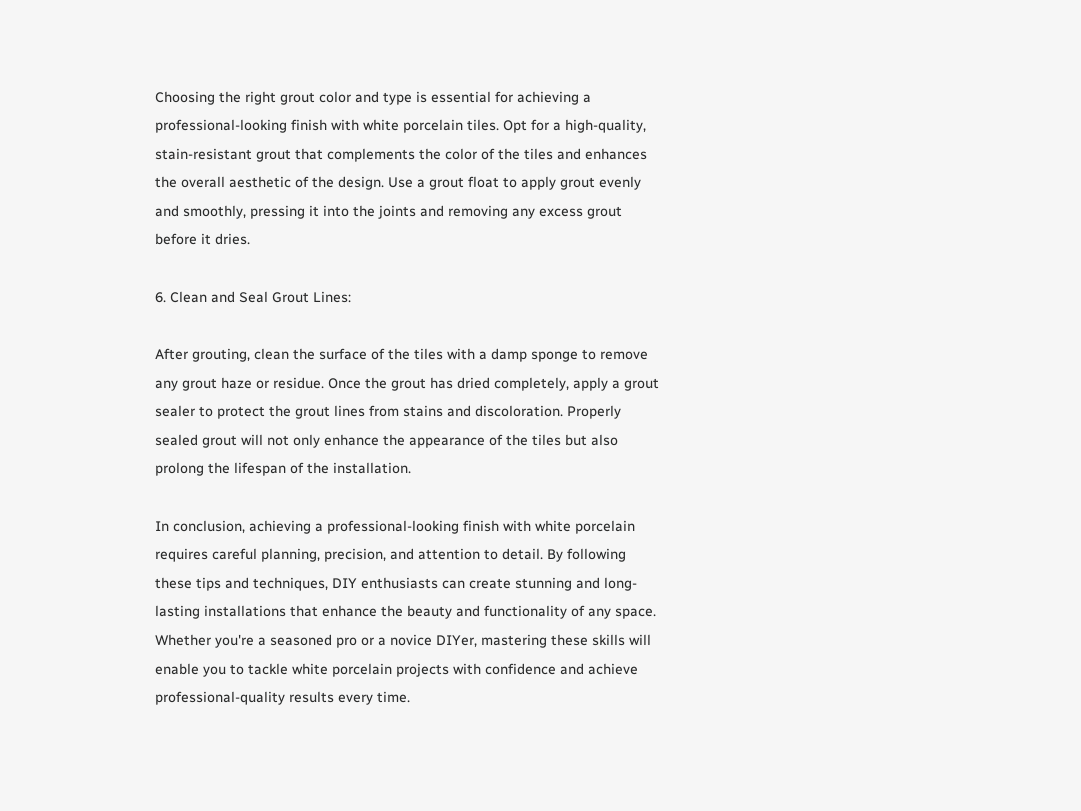Choosing the right grout color and type is essential for achieving a professional-looking finish with white porcelain tiles. Opt for a high-quality, stain-resistant grout that complements the color of the tiles and enhances the overall aesthetic of the design. Use a grout float to apply grout evenly and smoothly, pressing it into the joints and removing any excess grout before it dries.

6. Clean and Seal Grout Lines:

After grouting, clean the surface of the tiles with a damp sponge to remove any grout haze or residue. Once the grout has dried completely, apply a grout sealer to protect the grout lines from stains and discoloration. Properly sealed grout will not only enhance the appearance of the tiles but also prolong the lifespan of the installation.

In conclusion, achieving a professional-looking finish with white porcelain requires careful planning, precision, and attention to detail. By following these tips and techniques, DIY enthusiasts can create stunning and long-lasting installations that enhance the beauty and functionality of any space. Whether you're a seasoned pro or a novice DIYer, mastering these skills will enable you to tackle white porcelain projects with confidence and achieve professional-quality results every time.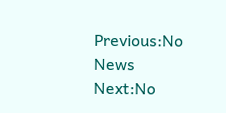Previous:No News
Next:No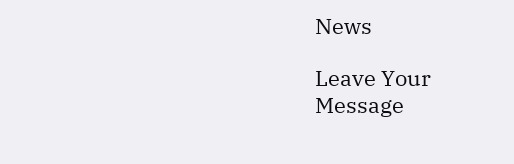News

Leave Your Message